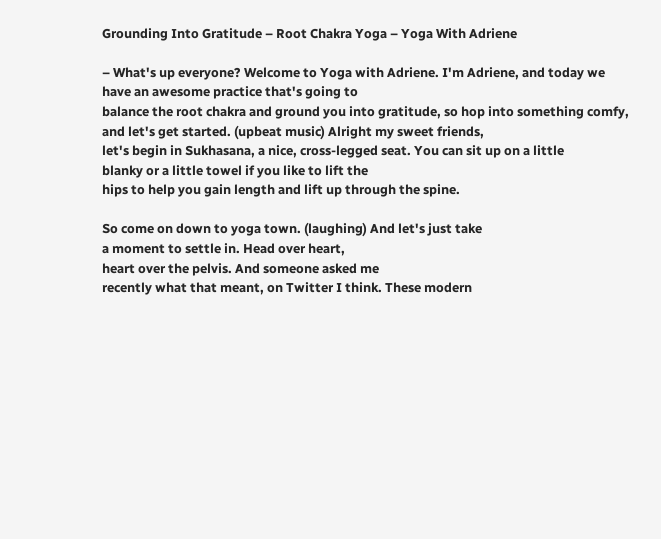Grounding Into Gratitude – Root Chakra Yoga – Yoga With Adriene

– What's up everyone? Welcome to Yoga with Adriene. I'm Adriene, and today we
have an awesome practice that's going to
balance the root chakra and ground you into gratitude, so hop into something comfy,
and let's get started. (upbeat music) Alright my sweet friends,
let's begin in Sukhasana, a nice, cross-legged seat. You can sit up on a little
blanky or a little towel if you like to lift the
hips to help you gain length and lift up through the spine.

So come on down to yoga town. (laughing) And let's just take
a moment to settle in. Head over heart,
heart over the pelvis. And someone asked me
recently what that meant, on Twitter I think. These modern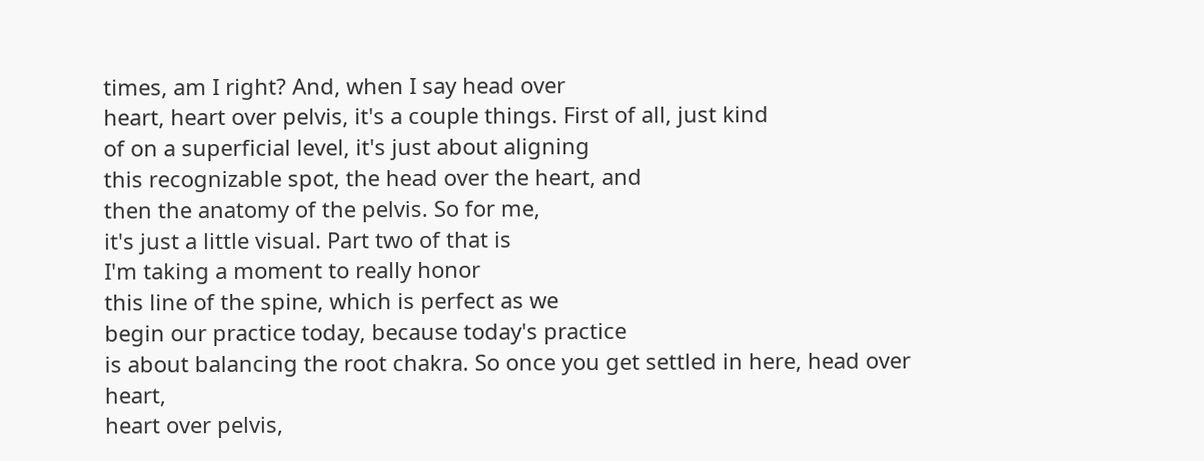times, am I right? And, when I say head over
heart, heart over pelvis, it's a couple things. First of all, just kind
of on a superficial level, it's just about aligning
this recognizable spot, the head over the heart, and
then the anatomy of the pelvis. So for me,
it's just a little visual. Part two of that is
I'm taking a moment to really honor
this line of the spine, which is perfect as we
begin our practice today, because today's practice
is about balancing the root chakra. So once you get settled in here, head over heart,
heart over pelvis,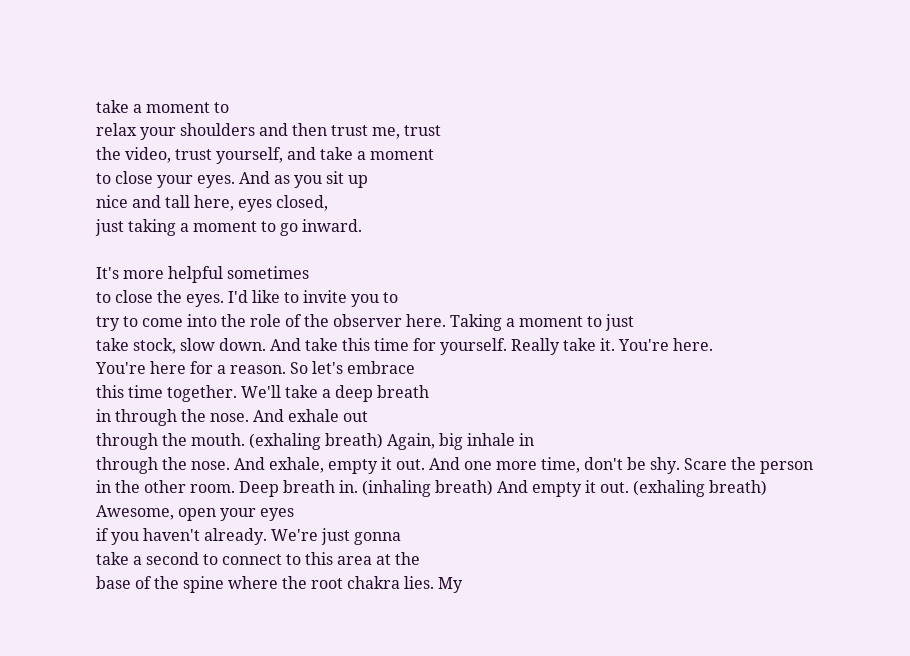take a moment to
relax your shoulders and then trust me, trust
the video, trust yourself, and take a moment
to close your eyes. And as you sit up
nice and tall here, eyes closed,
just taking a moment to go inward.

It's more helpful sometimes
to close the eyes. I'd like to invite you to
try to come into the role of the observer here. Taking a moment to just
take stock, slow down. And take this time for yourself. Really take it. You're here.
You're here for a reason. So let's embrace
this time together. We'll take a deep breath
in through the nose. And exhale out
through the mouth. (exhaling breath) Again, big inhale in
through the nose. And exhale, empty it out. And one more time, don't be shy. Scare the person
in the other room. Deep breath in. (inhaling breath) And empty it out. (exhaling breath) Awesome, open your eyes
if you haven't already. We're just gonna
take a second to connect to this area at the
base of the spine where the root chakra lies. My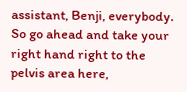assistant, Benji, everybody. So go ahead and take your
right hand right to the pelvis area here,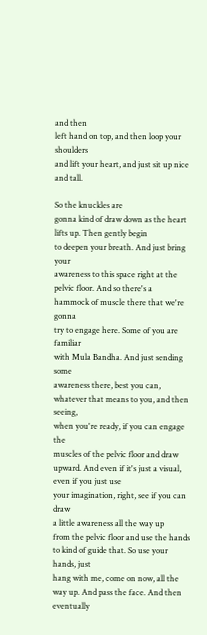and then
left hand on top, and then loop your shoulders
and lift your heart, and just sit up nice and tall.

So the knuckles are
gonna kind of draw down as the heart lifts up. Then gently begin
to deepen your breath. And just bring your
awareness to this space right at the pelvic floor. And so there's a
hammock of muscle there that we're gonna
try to engage here. Some of you are familiar
with Mula Bandha. And just sending some
awareness there, best you can, whatever that means to you, and then seeing,
when you're ready, if you can engage the
muscles of the pelvic floor and draw upward. And even if it's just a visual, even if you just use
your imagination, right, see if you can draw
a little awareness all the way up
from the pelvic floor and use the hands
to kind of guide that. So use your hands, just
hang with me, come on now, all the way up. And pass the face. And then eventually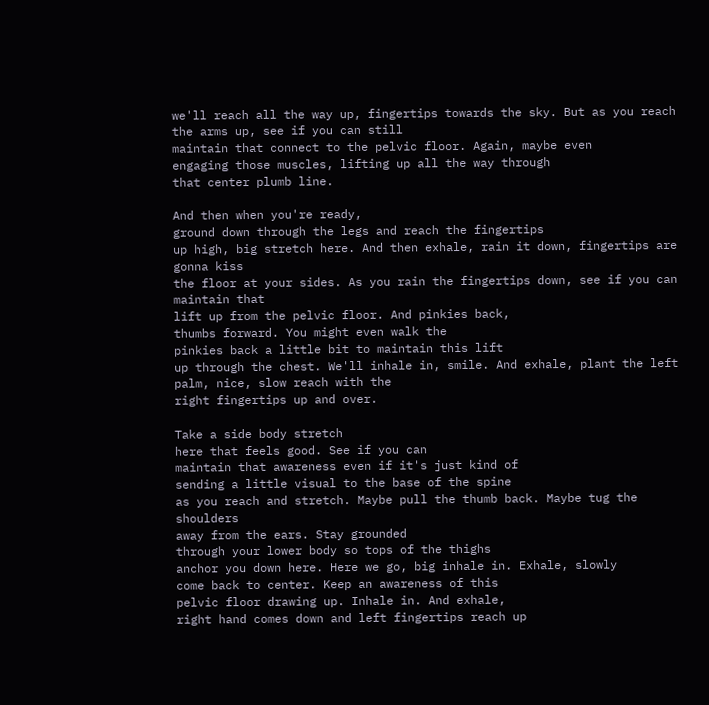we'll reach all the way up, fingertips towards the sky. But as you reach the arms up, see if you can still
maintain that connect to the pelvic floor. Again, maybe even
engaging those muscles, lifting up all the way through
that center plumb line.

And then when you're ready,
ground down through the legs and reach the fingertips
up high, big stretch here. And then exhale, rain it down, fingertips are gonna kiss
the floor at your sides. As you rain the fingertips down, see if you can maintain that
lift up from the pelvic floor. And pinkies back,
thumbs forward. You might even walk the
pinkies back a little bit to maintain this lift
up through the chest. We'll inhale in, smile. And exhale, plant the left palm, nice, slow reach with the
right fingertips up and over.

Take a side body stretch
here that feels good. See if you can
maintain that awareness even if it's just kind of
sending a little visual to the base of the spine
as you reach and stretch. Maybe pull the thumb back. Maybe tug the shoulders
away from the ears. Stay grounded
through your lower body so tops of the thighs
anchor you down here. Here we go, big inhale in. Exhale, slowly
come back to center. Keep an awareness of this
pelvic floor drawing up. Inhale in. And exhale,
right hand comes down and left fingertips reach up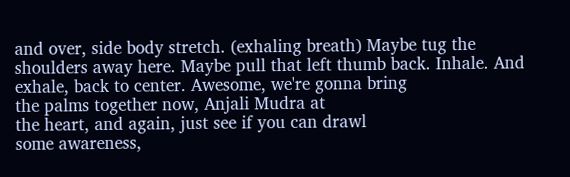and over, side body stretch. (exhaling breath) Maybe tug the
shoulders away here. Maybe pull that left thumb back. Inhale. And exhale, back to center. Awesome, we're gonna bring
the palms together now, Anjali Mudra at
the heart, and again, just see if you can drawl
some awareness,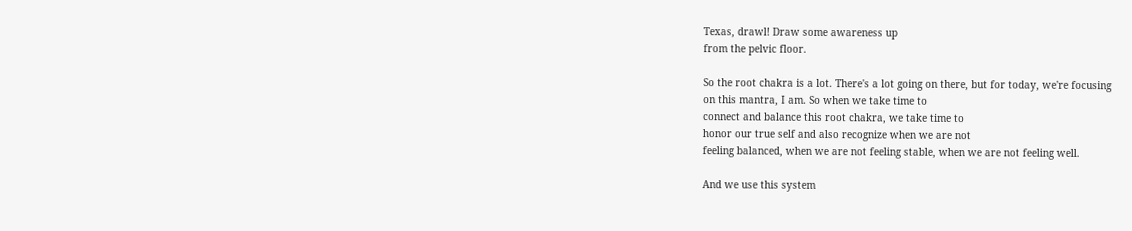Texas, drawl! Draw some awareness up
from the pelvic floor.

So the root chakra is a lot. There's a lot going on there, but for today, we're focusing
on this mantra, I am. So when we take time to
connect and balance this root chakra, we take time to
honor our true self and also recognize when we are not
feeling balanced, when we are not feeling stable, when we are not feeling well.

And we use this system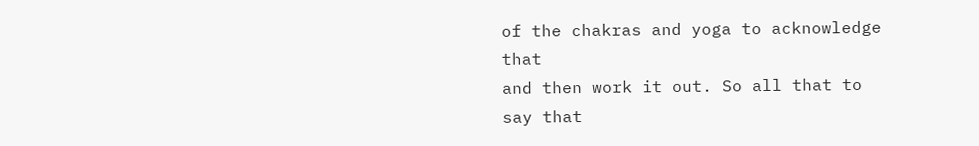of the chakras and yoga to acknowledge that
and then work it out. So all that to say that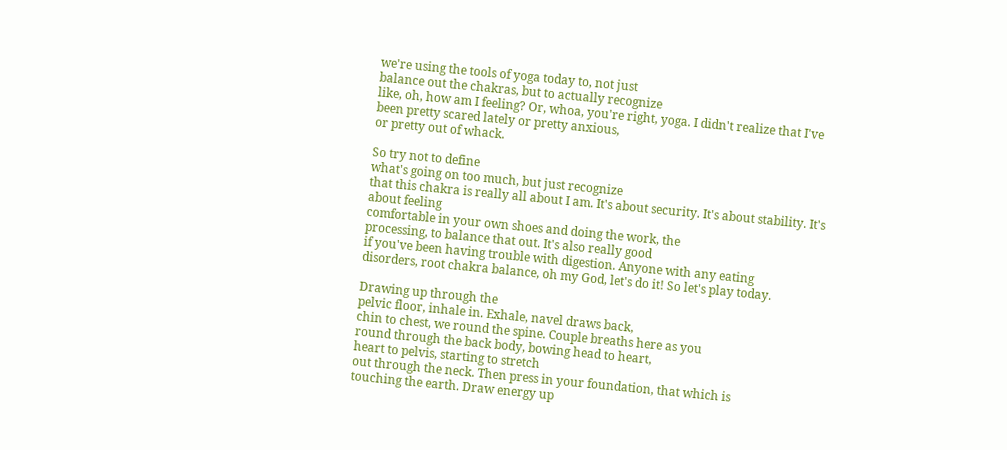we're using the tools of yoga today to, not just
balance out the chakras, but to actually recognize
like, oh, how am I feeling? Or, whoa, you're right, yoga. I didn't realize that I've
been pretty scared lately or pretty anxious,
or pretty out of whack.

So try not to define
what's going on too much, but just recognize
that this chakra is really all about I am. It's about security. It's about stability. It's about feeling
comfortable in your own shoes and doing the work, the
processing, to balance that out. It's also really good
if you've been having trouble with digestion. Anyone with any eating
disorders, root chakra balance, oh my God, let's do it! So let's play today.

Drawing up through the
pelvic floor, inhale in. Exhale, navel draws back,
chin to chest, we round the spine. Couple breaths here as you
round through the back body, bowing head to heart,
heart to pelvis, starting to stretch
out through the neck. Then press in your foundation, that which is
touching the earth. Draw energy up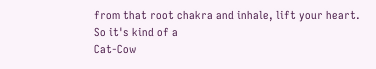from that root chakra and inhale, lift your heart. So it's kind of a
Cat-Cow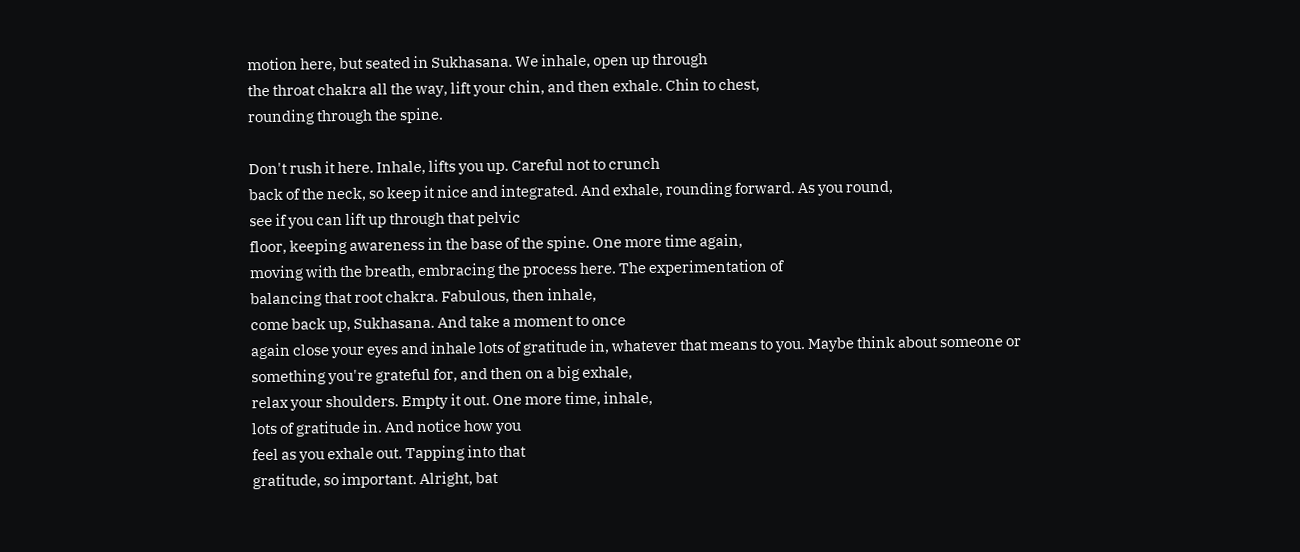motion here, but seated in Sukhasana. We inhale, open up through
the throat chakra all the way, lift your chin, and then exhale. Chin to chest,
rounding through the spine.

Don't rush it here. Inhale, lifts you up. Careful not to crunch
back of the neck, so keep it nice and integrated. And exhale, rounding forward. As you round,
see if you can lift up through that pelvic
floor, keeping awareness in the base of the spine. One more time again,
moving with the breath, embracing the process here. The experimentation of
balancing that root chakra. Fabulous, then inhale,
come back up, Sukhasana. And take a moment to once
again close your eyes and inhale lots of gratitude in, whatever that means to you. Maybe think about someone or
something you're grateful for, and then on a big exhale,
relax your shoulders. Empty it out. One more time, inhale,
lots of gratitude in. And notice how you
feel as you exhale out. Tapping into that
gratitude, so important. Alright, bat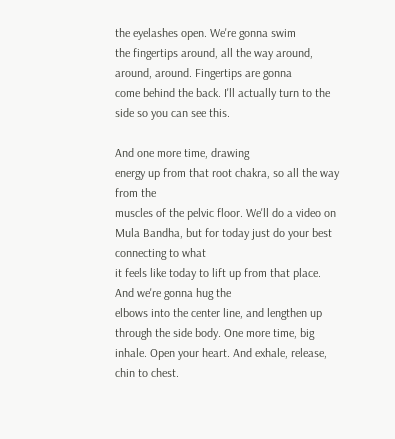the eyelashes open. We're gonna swim
the fingertips around, all the way around,
around, around. Fingertips are gonna
come behind the back. I'll actually turn to the
side so you can see this.

And one more time, drawing
energy up from that root chakra, so all the way from the
muscles of the pelvic floor. We'll do a video on Mula Bandha, but for today just do your best connecting to what
it feels like today to lift up from that place. And we're gonna hug the
elbows into the center line, and lengthen up
through the side body. One more time, big inhale. Open your heart. And exhale, release,
chin to chest.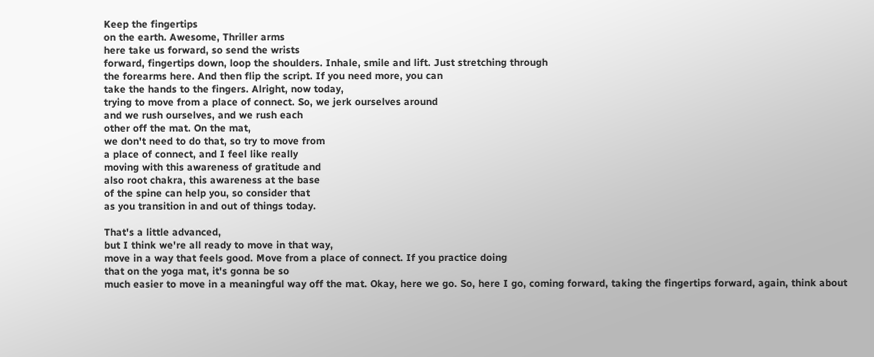Keep the fingertips
on the earth. Awesome, Thriller arms
here take us forward, so send the wrists
forward, fingertips down, loop the shoulders. Inhale, smile and lift. Just stretching through
the forearms here. And then flip the script. If you need more, you can
take the hands to the fingers. Alright, now today,
trying to move from a place of connect. So, we jerk ourselves around
and we rush ourselves, and we rush each
other off the mat. On the mat,
we don't need to do that, so try to move from
a place of connect, and I feel like really
moving with this awareness of gratitude and
also root chakra, this awareness at the base
of the spine can help you, so consider that
as you transition in and out of things today.

That's a little advanced,
but I think we're all ready to move in that way,
move in a way that feels good. Move from a place of connect. If you practice doing
that on the yoga mat, it's gonna be so
much easier to move in a meaningful way off the mat. Okay, here we go. So, here I go, coming forward, taking the fingertips forward, again, think about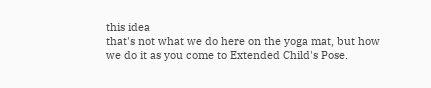this idea
that's not what we do here on the yoga mat, but how
we do it as you come to Extended Child's Pose.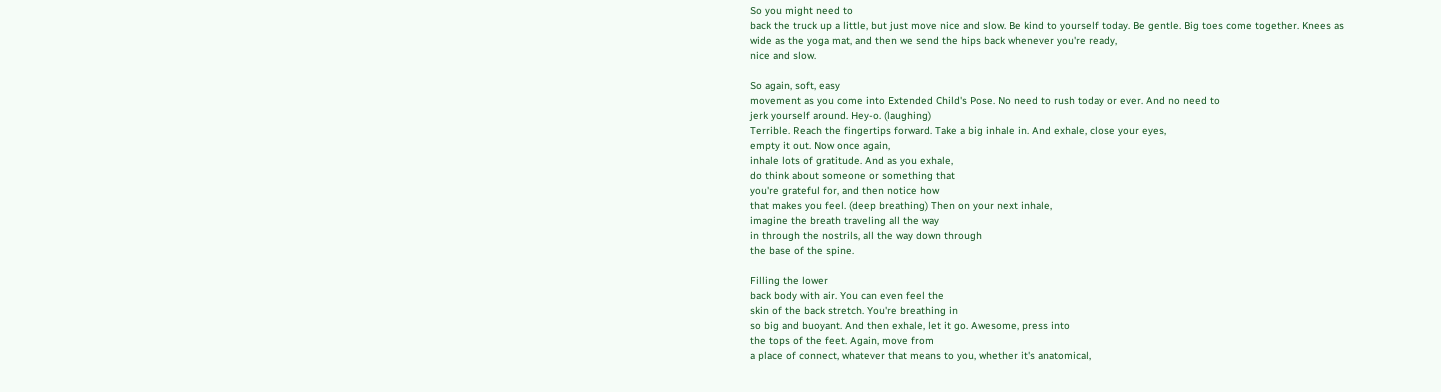So you might need to
back the truck up a little, but just move nice and slow. Be kind to yourself today. Be gentle. Big toes come together. Knees as wide as the yoga mat, and then we send the hips back whenever you're ready,
nice and slow.

So again, soft, easy
movement as you come into Extended Child's Pose. No need to rush today or ever. And no need to
jerk yourself around. Hey-o. (laughing)
Terrible. Reach the fingertips forward. Take a big inhale in. And exhale, close your eyes,
empty it out. Now once again,
inhale lots of gratitude. And as you exhale,
do think about someone or something that
you're grateful for, and then notice how
that makes you feel. (deep breathing) Then on your next inhale,
imagine the breath traveling all the way
in through the nostrils, all the way down through
the base of the spine.

Filling the lower
back body with air. You can even feel the
skin of the back stretch. You're breathing in
so big and buoyant. And then exhale, let it go. Awesome, press into
the tops of the feet. Again, move from
a place of connect, whatever that means to you, whether it's anatomical,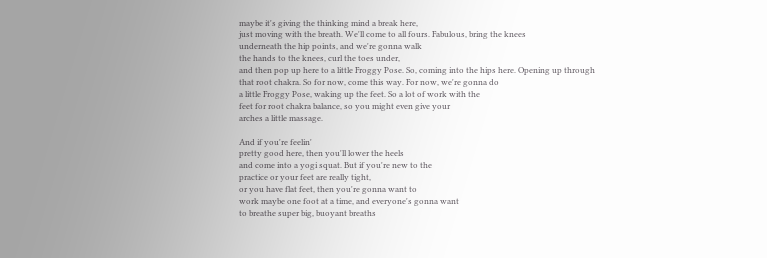maybe it's giving the thinking mind a break here,
just moving with the breath. We'll come to all fours. Fabulous, bring the knees
underneath the hip points, and we're gonna walk
the hands to the knees, curl the toes under,
and then pop up here to a little Froggy Pose. So, coming into the hips here. Opening up through
that root chakra. So for now, come this way. For now, we're gonna do
a little Froggy Pose, waking up the feet. So a lot of work with the
feet for root chakra balance, so you might even give your
arches a little massage.

And if you're feelin'
pretty good here, then you'll lower the heels
and come into a yogi squat. But if you're new to the
practice or your feet are really tight,
or you have flat feet, then you're gonna want to
work maybe one foot at a time, and everyone's gonna want
to breathe super big, buoyant breaths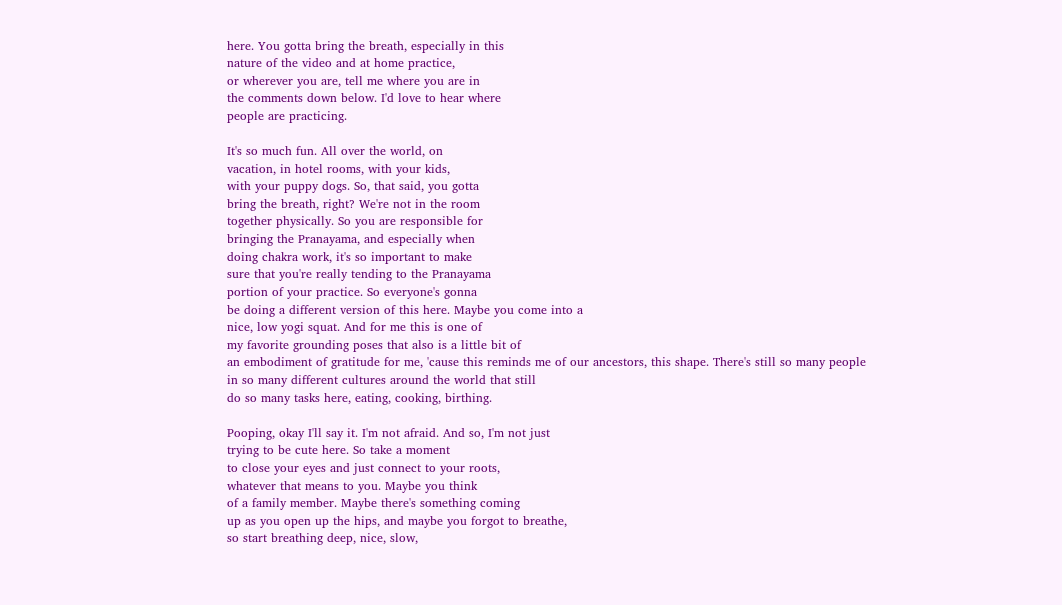here. You gotta bring the breath, especially in this
nature of the video and at home practice,
or wherever you are, tell me where you are in
the comments down below. I'd love to hear where
people are practicing.

It's so much fun. All over the world, on
vacation, in hotel rooms, with your kids,
with your puppy dogs. So, that said, you gotta
bring the breath, right? We're not in the room
together physically. So you are responsible for
bringing the Pranayama, and especially when
doing chakra work, it's so important to make
sure that you're really tending to the Pranayama
portion of your practice. So everyone's gonna
be doing a different version of this here. Maybe you come into a
nice, low yogi squat. And for me this is one of
my favorite grounding poses that also is a little bit of
an embodiment of gratitude for me, 'cause this reminds me of our ancestors, this shape. There's still so many people
in so many different cultures around the world that still
do so many tasks here, eating, cooking, birthing.

Pooping, okay I'll say it. I'm not afraid. And so, I'm not just
trying to be cute here. So take a moment
to close your eyes and just connect to your roots,
whatever that means to you. Maybe you think
of a family member. Maybe there's something coming
up as you open up the hips, and maybe you forgot to breathe,
so start breathing deep, nice, slow,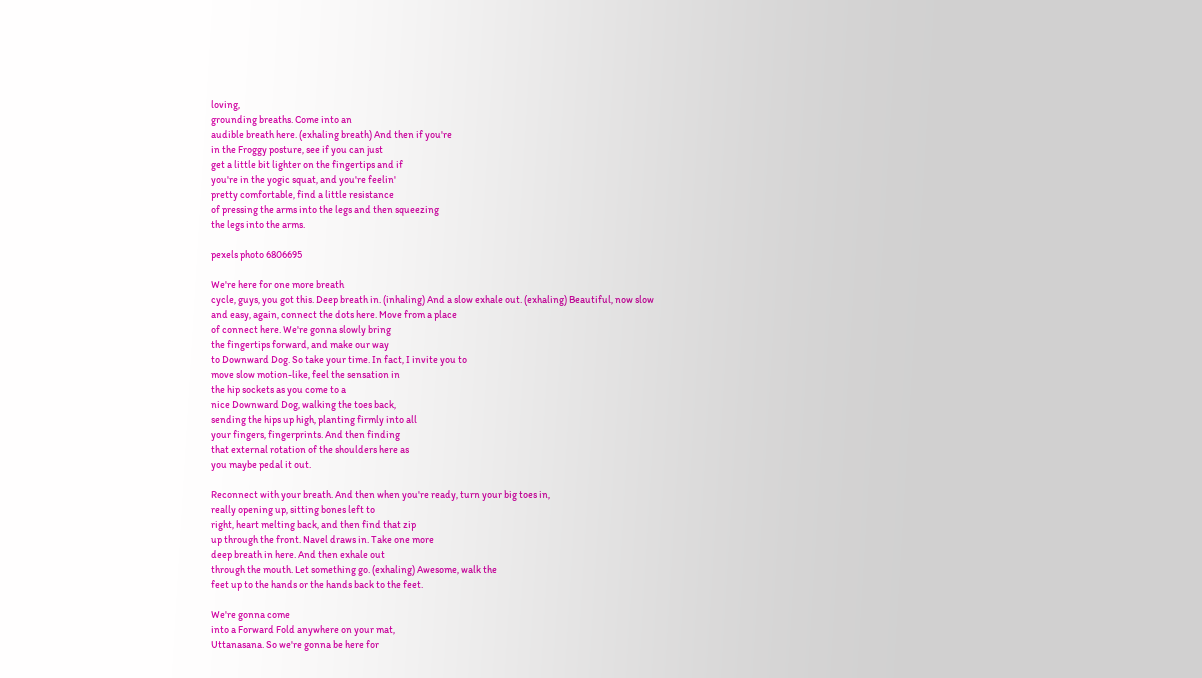loving,
grounding breaths. Come into an
audible breath here. (exhaling breath) And then if you're
in the Froggy posture, see if you can just
get a little bit lighter on the fingertips and if
you're in the yogic squat, and you're feelin'
pretty comfortable, find a little resistance
of pressing the arms into the legs and then squeezing
the legs into the arms.

pexels photo 6806695

We're here for one more breath
cycle, guys, you got this. Deep breath in. (inhaling) And a slow exhale out. (exhaling) Beautiful, now slow
and easy, again, connect the dots here. Move from a place
of connect here. We're gonna slowly bring
the fingertips forward, and make our way
to Downward Dog. So take your time. In fact, I invite you to
move slow motion-like, feel the sensation in
the hip sockets as you come to a
nice Downward Dog, walking the toes back,
sending the hips up high, planting firmly into all
your fingers, fingerprints. And then finding
that external rotation of the shoulders here as
you maybe pedal it out.

Reconnect with your breath. And then when you're ready, turn your big toes in,
really opening up, sitting bones left to
right, heart melting back, and then find that zip
up through the front. Navel draws in. Take one more
deep breath in here. And then exhale out
through the mouth. Let something go. (exhaling) Awesome, walk the
feet up to the hands or the hands back to the feet.

We're gonna come
into a Forward Fold anywhere on your mat,
Uttanasana. So we're gonna be here for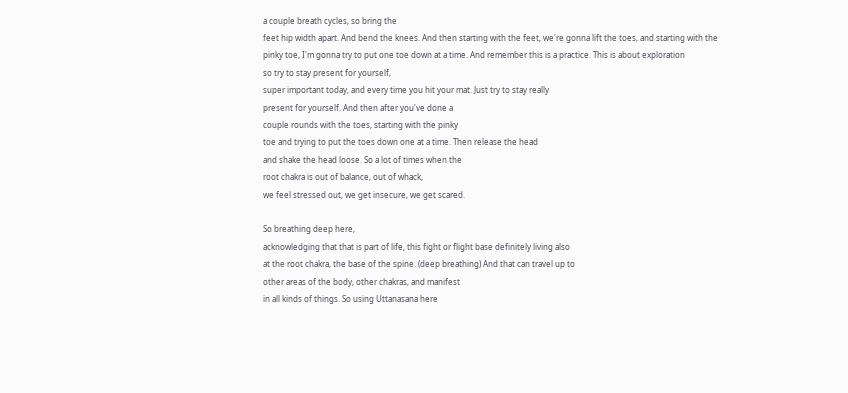a couple breath cycles, so bring the
feet hip width apart. And bend the knees. And then starting with the feet, we're gonna lift the toes, and starting with the
pinky toe, I'm gonna try to put one toe down at a time. And remember this is a practice. This is about exploration
so try to stay present for yourself,
super important today, and every time you hit your mat. Just try to stay really
present for yourself. And then after you've done a
couple rounds with the toes, starting with the pinky
toe and trying to put the toes down one at a time. Then release the head
and shake the head loose. So a lot of times when the
root chakra is out of balance, out of whack,
we feel stressed out, we get insecure, we get scared.

So breathing deep here,
acknowledging that that is part of life, this fight or flight base definitely living also
at the root chakra, the base of the spine. (deep breathing) And that can travel up to
other areas of the body, other chakras, and manifest
in all kinds of things. So using Uttanasana here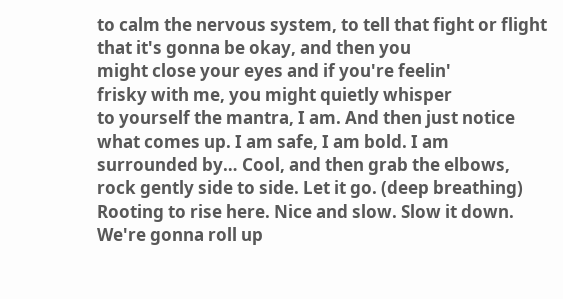to calm the nervous system, to tell that fight or flight
that it's gonna be okay, and then you
might close your eyes and if you're feelin'
frisky with me, you might quietly whisper
to yourself the mantra, I am. And then just notice
what comes up. I am safe, I am bold. I am surrounded by… Cool, and then grab the elbows,
rock gently side to side. Let it go. (deep breathing) Rooting to rise here. Nice and slow. Slow it down. We're gonna roll up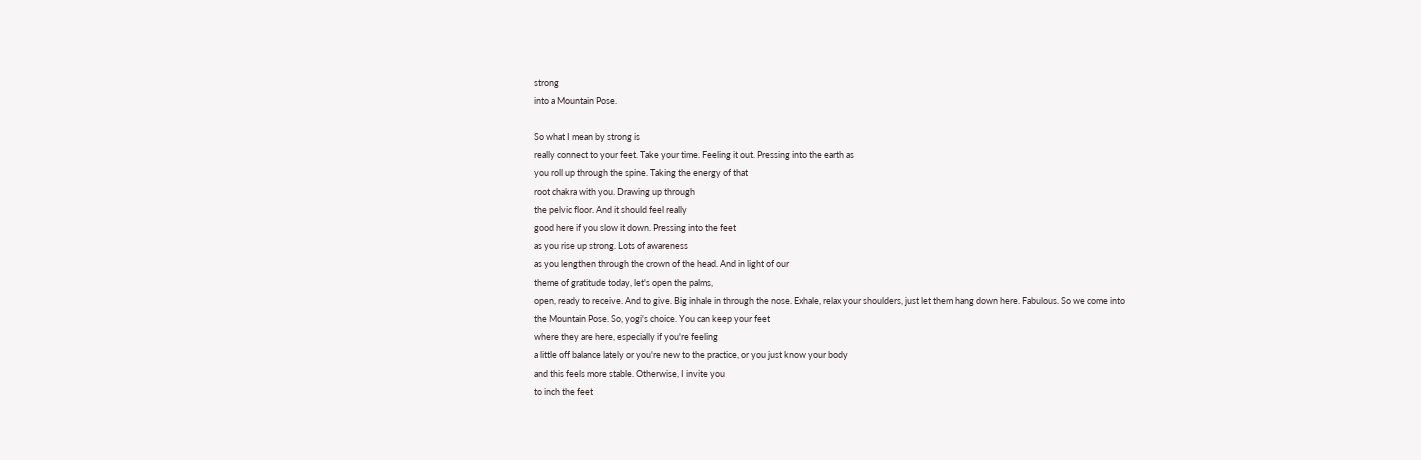strong
into a Mountain Pose.

So what I mean by strong is
really connect to your feet. Take your time. Feeling it out. Pressing into the earth as
you roll up through the spine. Taking the energy of that
root chakra with you. Drawing up through
the pelvic floor. And it should feel really
good here if you slow it down. Pressing into the feet
as you rise up strong. Lots of awareness
as you lengthen through the crown of the head. And in light of our
theme of gratitude today, let's open the palms,
open, ready to receive. And to give. Big inhale in through the nose. Exhale, relax your shoulders, just let them hang down here. Fabulous. So we come into
the Mountain Pose. So, yogi's choice. You can keep your feet
where they are here, especially if you're feeling
a little off balance lately or you're new to the practice, or you just know your body
and this feels more stable. Otherwise, I invite you
to inch the feet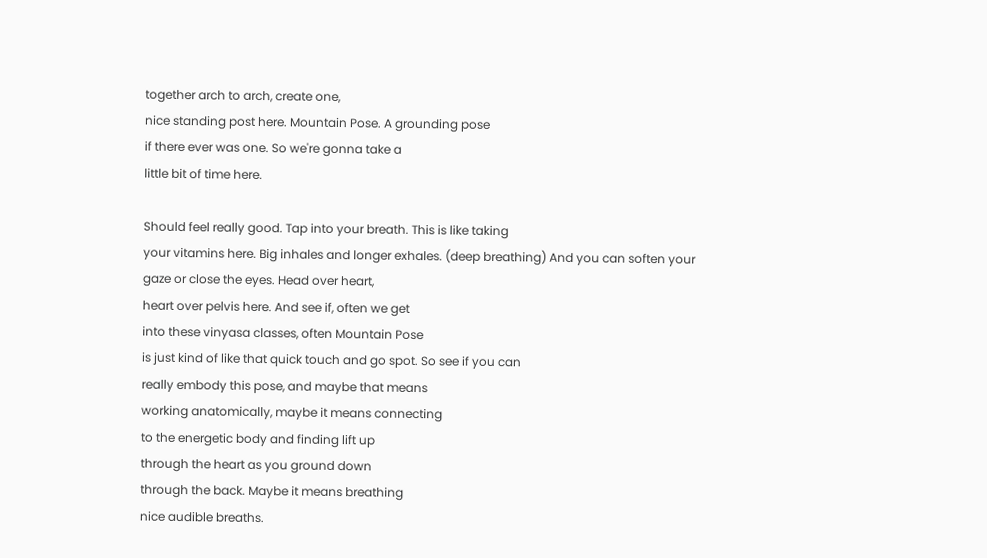together arch to arch, create one,
nice standing post here. Mountain Pose. A grounding pose
if there ever was one. So we're gonna take a
little bit of time here.

Should feel really good. Tap into your breath. This is like taking
your vitamins here. Big inhales and longer exhales. (deep breathing) And you can soften your
gaze or close the eyes. Head over heart,
heart over pelvis here. And see if, often we get
into these vinyasa classes, often Mountain Pose
is just kind of like that quick touch and go spot. So see if you can
really embody this pose, and maybe that means
working anatomically, maybe it means connecting
to the energetic body and finding lift up
through the heart as you ground down
through the back. Maybe it means breathing
nice audible breaths.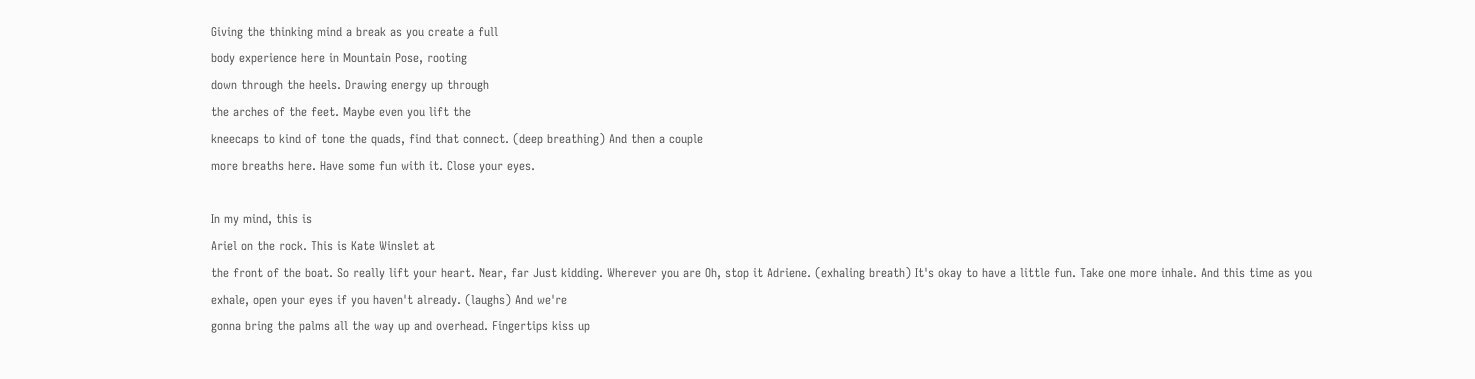Giving the thinking mind a break as you create a full
body experience here in Mountain Pose, rooting
down through the heels. Drawing energy up through
the arches of the feet. Maybe even you lift the
kneecaps to kind of tone the quads, find that connect. (deep breathing) And then a couple
more breaths here. Have some fun with it. Close your eyes.

In my mind, this is
Ariel on the rock. This is Kate Winslet at
the front of the boat. So really lift your heart. Near, far Just kidding. Wherever you are Oh, stop it Adriene. (exhaling breath) It's okay to have a little fun. Take one more inhale. And this time as you
exhale, open your eyes if you haven't already. (laughs) And we're
gonna bring the palms all the way up and overhead. Fingertips kiss up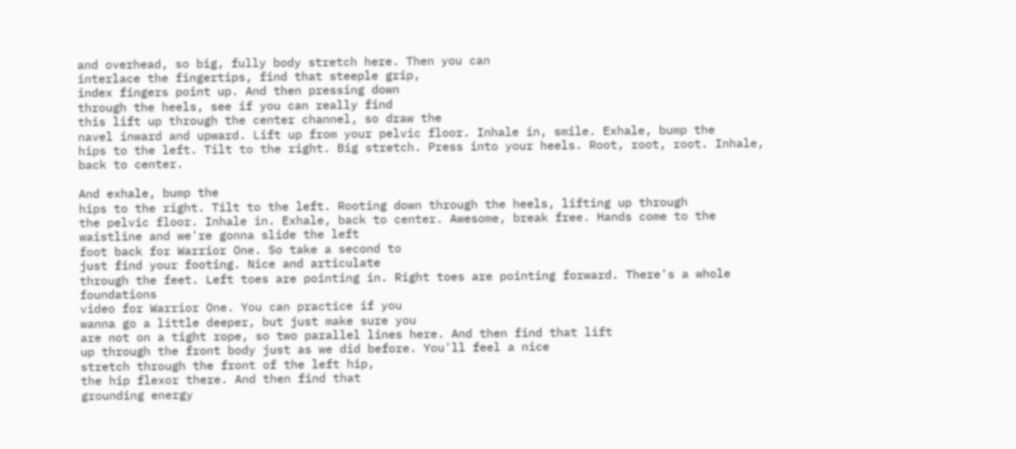and overhead, so big, fully body stretch here. Then you can
interlace the fingertips, find that steeple grip,
index fingers point up. And then pressing down
through the heels, see if you can really find
this lift up through the center channel, so draw the
navel inward and upward. Lift up from your pelvic floor. Inhale in, smile. Exhale, bump the
hips to the left. Tilt to the right. Big stretch. Press into your heels. Root, root, root. Inhale, back to center.

And exhale, bump the
hips to the right. Tilt to the left. Rooting down through the heels, lifting up through
the pelvic floor. Inhale in. Exhale, back to center. Awesome, break free. Hands come to the waistline and we're gonna slide the left
foot back for Warrior One. So take a second to
just find your footing. Nice and articulate
through the feet. Left toes are pointing in. Right toes are pointing forward. There's a whole foundations
video for Warrior One. You can practice if you
wanna go a little deeper, but just make sure you
are not on a tight rope, so two parallel lines here. And then find that lift
up through the front body just as we did before. You'll feel a nice
stretch through the front of the left hip,
the hip flexor there. And then find that
grounding energy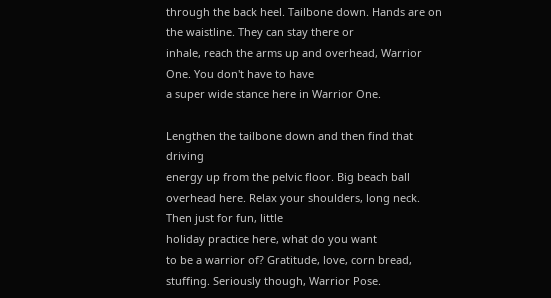through the back heel. Tailbone down. Hands are on the waistline. They can stay there or
inhale, reach the arms up and overhead, Warrior One. You don't have to have
a super wide stance here in Warrior One.

Lengthen the tailbone down and then find that driving
energy up from the pelvic floor. Big beach ball overhead here. Relax your shoulders, long neck. Then just for fun, little
holiday practice here, what do you want
to be a warrior of? Gratitude, love, corn bread, stuffing. Seriously though, Warrior Pose.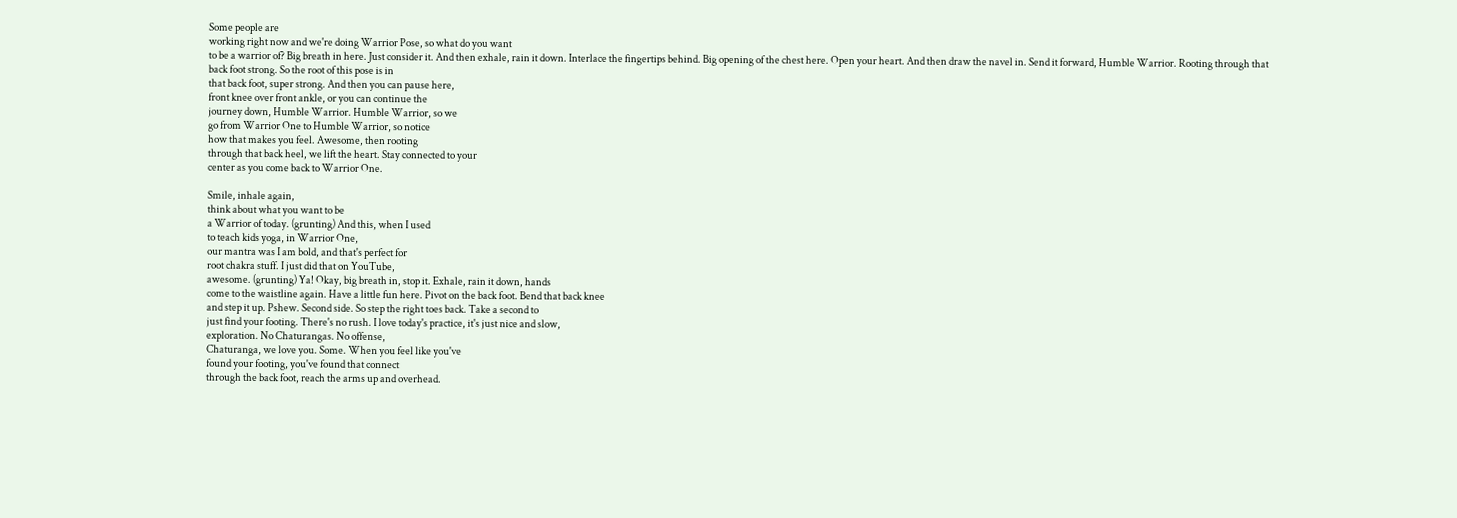Some people are
working right now and we're doing Warrior Pose, so what do you want
to be a warrior of? Big breath in here. Just consider it. And then exhale, rain it down. Interlace the fingertips behind. Big opening of the chest here. Open your heart. And then draw the navel in. Send it forward, Humble Warrior. Rooting through that
back foot strong. So the root of this pose is in
that back foot, super strong. And then you can pause here,
front knee over front ankle, or you can continue the
journey down, Humble Warrior. Humble Warrior, so we
go from Warrior One to Humble Warrior, so notice
how that makes you feel. Awesome, then rooting
through that back heel, we lift the heart. Stay connected to your
center as you come back to Warrior One.

Smile, inhale again,
think about what you want to be
a Warrior of today. (grunting) And this, when I used
to teach kids yoga, in Warrior One,
our mantra was I am bold, and that's perfect for
root chakra stuff. I just did that on YouTube,
awesome. (grunting) Ya! Okay, big breath in, stop it. Exhale, rain it down, hands
come to the waistline again. Have a little fun here. Pivot on the back foot. Bend that back knee
and step it up. Pshew. Second side. So step the right toes back. Take a second to
just find your footing. There's no rush. I love today's practice, it's just nice and slow,
exploration. No Chaturangas. No offense,
Chaturanga, we love you. Some. When you feel like you've
found your footing, you've found that connect
through the back foot, reach the arms up and overhead.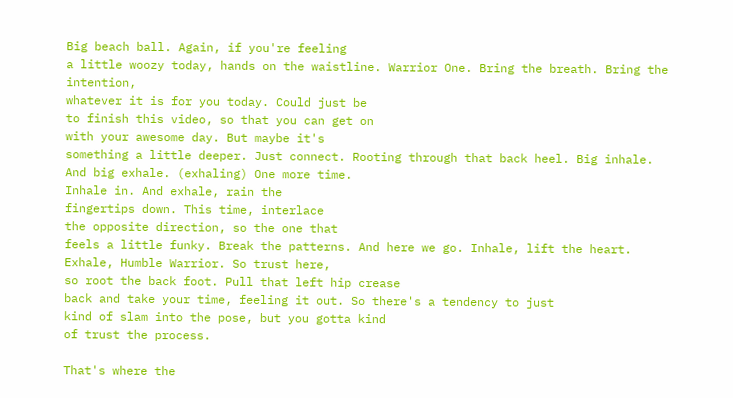Big beach ball. Again, if you're feeling
a little woozy today, hands on the waistline. Warrior One. Bring the breath. Bring the intention,
whatever it is for you today. Could just be
to finish this video, so that you can get on
with your awesome day. But maybe it's
something a little deeper. Just connect. Rooting through that back heel. Big inhale. And big exhale. (exhaling) One more time.
Inhale in. And exhale, rain the
fingertips down. This time, interlace
the opposite direction, so the one that
feels a little funky. Break the patterns. And here we go. Inhale, lift the heart. Exhale, Humble Warrior. So trust here,
so root the back foot. Pull that left hip crease
back and take your time, feeling it out. So there's a tendency to just
kind of slam into the pose, but you gotta kind
of trust the process.

That's where the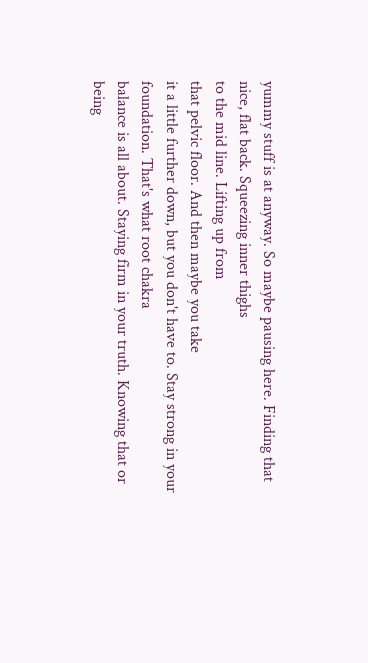yummy stuff is at anyway. So maybe pausing here. Finding that nice, flat back. Squeezing inner thighs
to the mid line. Lifting up from
that pelvic floor. And then maybe you take
it a little further down, but you don't have to. Stay strong in your foundation. That's what root chakra
balance is all about. Staying firm in your truth. Knowing that or being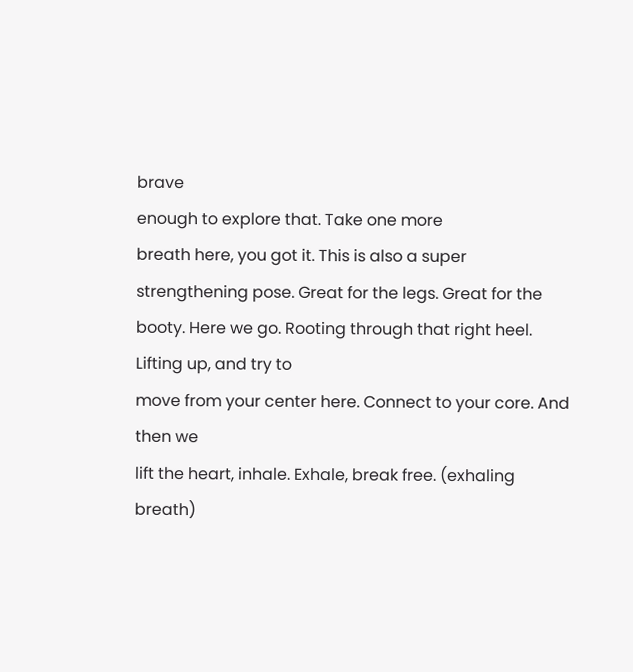brave
enough to explore that. Take one more
breath here, you got it. This is also a super
strengthening pose. Great for the legs. Great for the booty. Here we go. Rooting through that right heel. Lifting up, and try to
move from your center here. Connect to your core. And then we
lift the heart, inhale. Exhale, break free. (exhaling breath)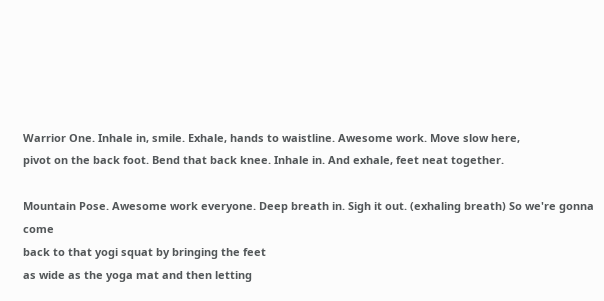Warrior One. Inhale in, smile. Exhale, hands to waistline. Awesome work. Move slow here,
pivot on the back foot. Bend that back knee. Inhale in. And exhale, feet neat together.

Mountain Pose. Awesome work everyone. Deep breath in. Sigh it out. (exhaling breath) So we're gonna come
back to that yogi squat by bringing the feet
as wide as the yoga mat and then letting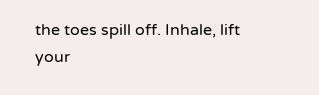the toes spill off. Inhale, lift your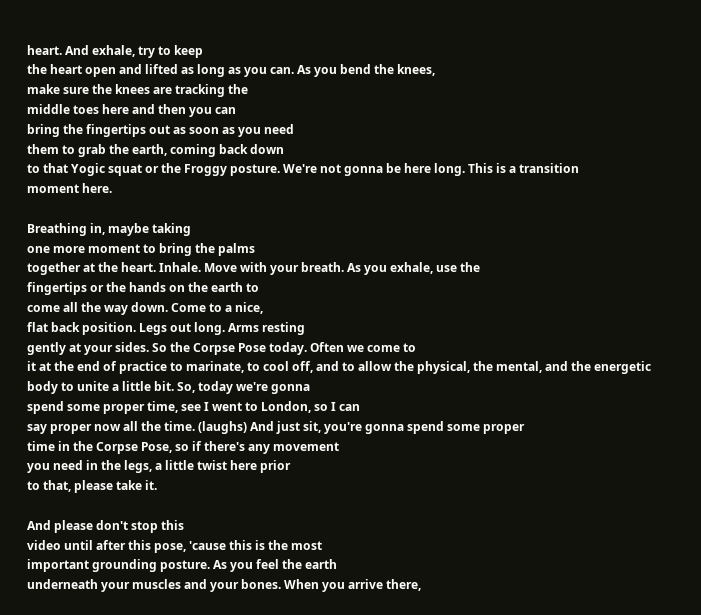heart. And exhale, try to keep
the heart open and lifted as long as you can. As you bend the knees,
make sure the knees are tracking the
middle toes here and then you can
bring the fingertips out as soon as you need
them to grab the earth, coming back down
to that Yogic squat or the Froggy posture. We're not gonna be here long. This is a transition
moment here.

Breathing in, maybe taking
one more moment to bring the palms
together at the heart. Inhale. Move with your breath. As you exhale, use the
fingertips or the hands on the earth to
come all the way down. Come to a nice,
flat back position. Legs out long. Arms resting
gently at your sides. So the Corpse Pose today. Often we come to
it at the end of practice to marinate, to cool off, and to allow the physical, the mental, and the energetic body to unite a little bit. So, today we're gonna
spend some proper time, see I went to London, so I can
say proper now all the time. (laughs) And just sit, you're gonna spend some proper
time in the Corpse Pose, so if there's any movement
you need in the legs, a little twist here prior
to that, please take it.

And please don't stop this
video until after this pose, 'cause this is the most
important grounding posture. As you feel the earth
underneath your muscles and your bones. When you arrive there,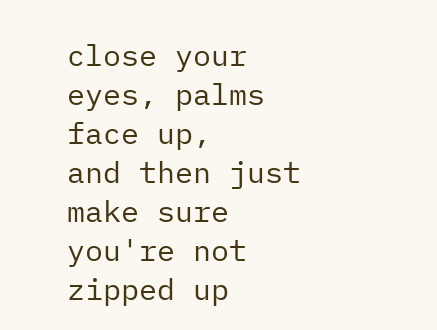close your eyes, palms face up,
and then just make sure you're not zipped up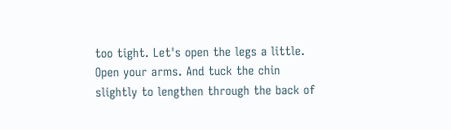too tight. Let's open the legs a little. Open your arms. And tuck the chin
slightly to lengthen through the back of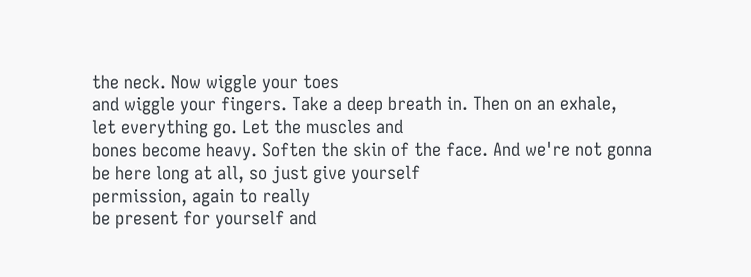the neck. Now wiggle your toes
and wiggle your fingers. Take a deep breath in. Then on an exhale,
let everything go. Let the muscles and
bones become heavy. Soften the skin of the face. And we're not gonna
be here long at all, so just give yourself
permission, again to really
be present for yourself and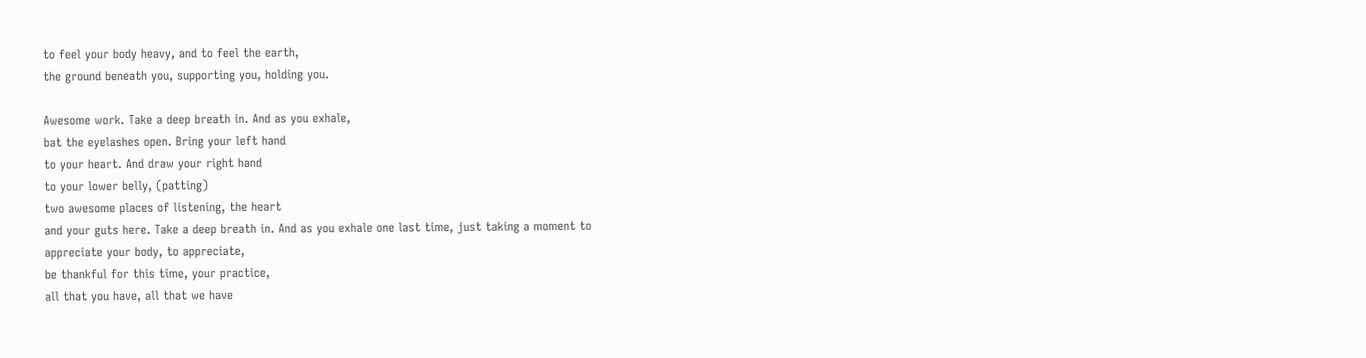to feel your body heavy, and to feel the earth,
the ground beneath you, supporting you, holding you.

Awesome work. Take a deep breath in. And as you exhale,
bat the eyelashes open. Bring your left hand
to your heart. And draw your right hand
to your lower belly, (patting)
two awesome places of listening, the heart
and your guts here. Take a deep breath in. And as you exhale one last time, just taking a moment to
appreciate your body, to appreciate,
be thankful for this time, your practice,
all that you have, all that we have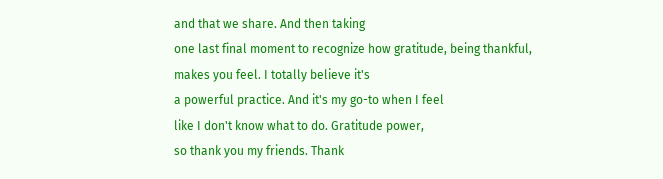and that we share. And then taking
one last final moment to recognize how gratitude, being thankful, makes you feel. I totally believe it's
a powerful practice. And it's my go-to when I feel
like I don't know what to do. Gratitude power,
so thank you my friends. Thank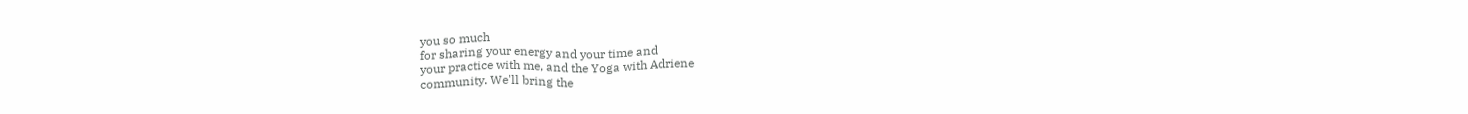you so much
for sharing your energy and your time and
your practice with me, and the Yoga with Adriene
community. We'll bring the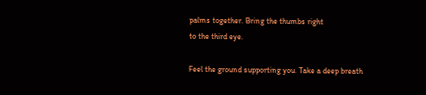palms together. Bring the thumbs right
to the third eye.

Feel the ground supporting you. Take a deep breath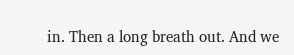in. Then a long breath out. And we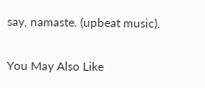say, namaste. (upbeat music).

You May Also Like